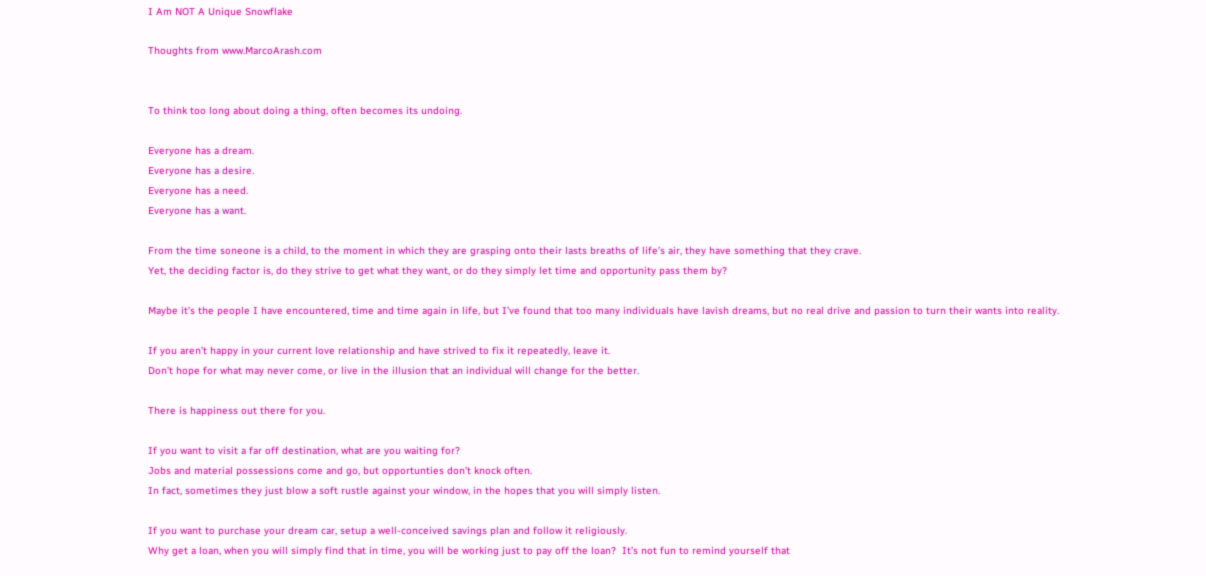I Am NOT A Unique Snowflake

Thoughts from www.MarcoArash.com


To think too long about doing a thing, often becomes its undoing.

Everyone has a dream.
Everyone has a desire.
Everyone has a need.
Everyone has a want.

From the time soneone is a child, to the moment in which they are grasping onto their lasts breaths of life’s air, they have something that they crave.
Yet, the deciding factor is, do they strive to get what they want, or do they simply let time and opportunity pass them by?

Maybe it’s the people I have encountered, time and time again in life, but I’ve found that too many individuals have lavish dreams, but no real drive and passion to turn their wants into reality.

If you aren’t happy in your current love relationship and have strived to fix it repeatedly, leave it.
Don’t hope for what may never come, or live in the illusion that an individual will change for the better.

There is happiness out there for you.

If you want to visit a far off destination, what are you waiting for?
Jobs and material possessions come and go, but opportunties don’t knock often.
In fact, sometimes they just blow a soft rustle against your window, in the hopes that you will simply listen.

If you want to purchase your dream car, setup a well-conceived savings plan and follow it religiously.
Why get a loan, when you will simply find that in time, you will be working just to pay off the loan?  It’s not fun to remind yourself that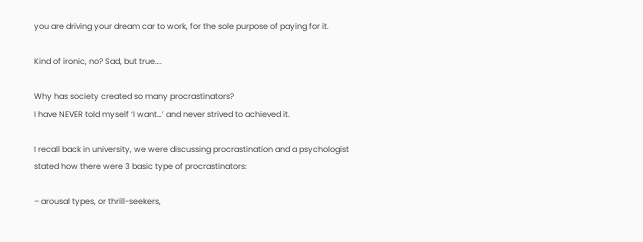you are driving your dream car to work, for the sole purpose of paying for it.

Kind of ironic, no? Sad, but true….

Why has society created so many procrastinators?
I have NEVER told myself ‘I want…’ and never strived to achieved it.

I recall back in university, we were discussing procrastination and a psychologist stated how there were 3 basic type of procrastinators:

– arousal types, or thrill-seekers,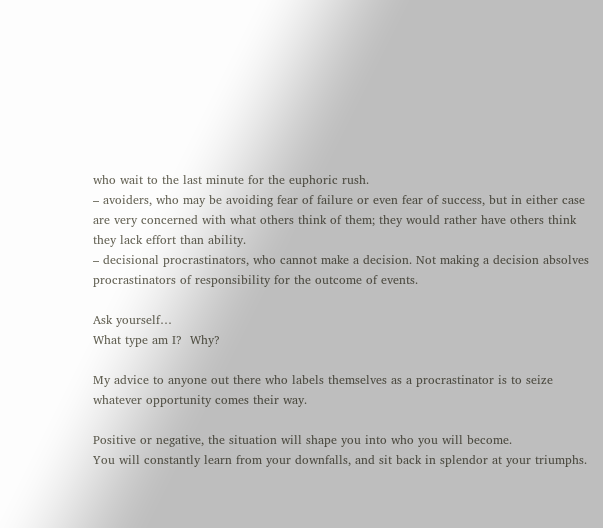who wait to the last minute for the euphoric rush.
– avoiders, who may be avoiding fear of failure or even fear of success, but in either case are very concerned with what others think of them; they would rather have others think they lack effort than ability.
– decisional procrastinators, who cannot make a decision. Not making a decision absolves procrastinators of responsibility for the outcome of events.

Ask yourself…
What type am I?  Why?

My advice to anyone out there who labels themselves as a procrastinator is to seize whatever opportunity comes their way.

Positive or negative, the situation will shape you into who you will become.
You will constantly learn from your downfalls, and sit back in splendor at your triumphs.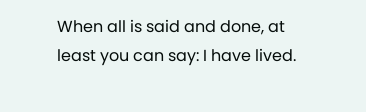When all is said and done, at least you can say: I have lived.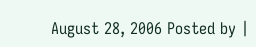August 28, 2006 Posted by |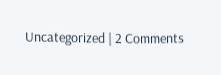Uncategorized | 2 Comments